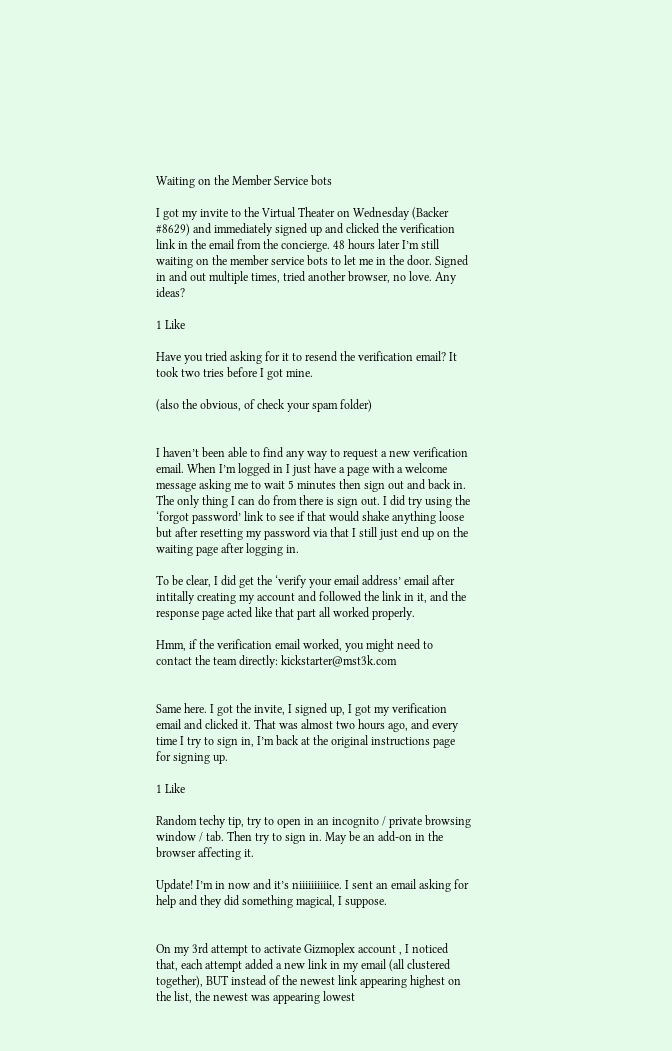Waiting on the Member Service bots

I got my invite to the Virtual Theater on Wednesday (Backer #8629) and immediately signed up and clicked the verification link in the email from the concierge. 48 hours later I’m still waiting on the member service bots to let me in the door. Signed in and out multiple times, tried another browser, no love. Any ideas?

1 Like

Have you tried asking for it to resend the verification email? It took two tries before I got mine.

(also the obvious, of check your spam folder)


I haven’t been able to find any way to request a new verification email. When I’m logged in I just have a page with a welcome message asking me to wait 5 minutes then sign out and back in. The only thing I can do from there is sign out. I did try using the ‘forgot password’ link to see if that would shake anything loose but after resetting my password via that I still just end up on the waiting page after logging in.

To be clear, I did get the ‘verify your email address’ email after intitally creating my account and followed the link in it, and the response page acted like that part all worked properly.

Hmm, if the verification email worked, you might need to contact the team directly: kickstarter@mst3k.com


Same here. I got the invite, I signed up, I got my verification email and clicked it. That was almost two hours ago, and every time I try to sign in, I’m back at the original instructions page for signing up.

1 Like

Random techy tip, try to open in an incognito / private browsing window / tab. Then try to sign in. May be an add-on in the browser affecting it.

Update! I’m in now and it’s niiiiiiiiiice. I sent an email asking for help and they did something magical, I suppose.


On my 3rd attempt to activate Gizmoplex account , I noticed that, each attempt added a new link in my email (all clustered together), BUT instead of the newest link appearing highest on the list, the newest was appearing lowest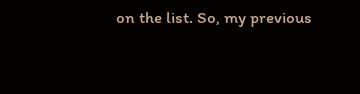on the list. So, my previous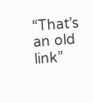“That’s an old link”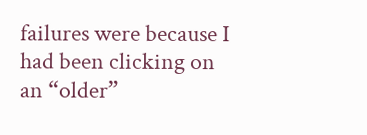failures were because I had been clicking on an “older”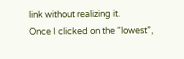link without realizing it.
Once I clicked on the “lowest”,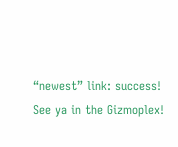“newest” link: success!
See ya in the Gizmoplex!